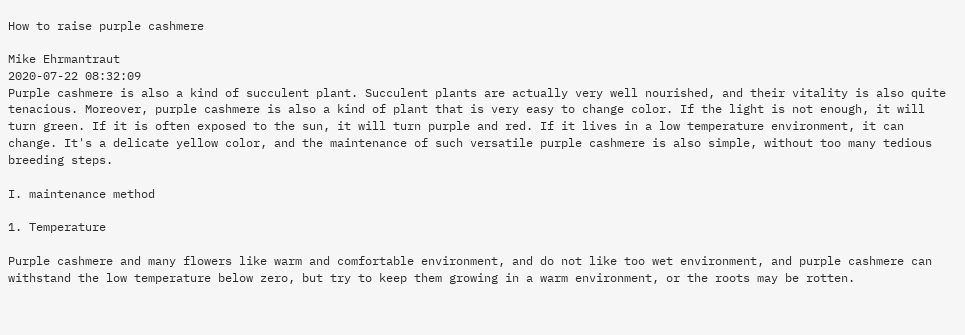How to raise purple cashmere

Mike Ehrmantraut
2020-07-22 08:32:09
Purple cashmere is also a kind of succulent plant. Succulent plants are actually very well nourished, and their vitality is also quite tenacious. Moreover, purple cashmere is also a kind of plant that is very easy to change color. If the light is not enough, it will turn green. If it is often exposed to the sun, it will turn purple and red. If it lives in a low temperature environment, it can change. It's a delicate yellow color, and the maintenance of such versatile purple cashmere is also simple, without too many tedious breeding steps.

I. maintenance method

1. Temperature

Purple cashmere and many flowers like warm and comfortable environment, and do not like too wet environment, and purple cashmere can withstand the low temperature below zero, but try to keep them growing in a warm environment, or the roots may be rotten.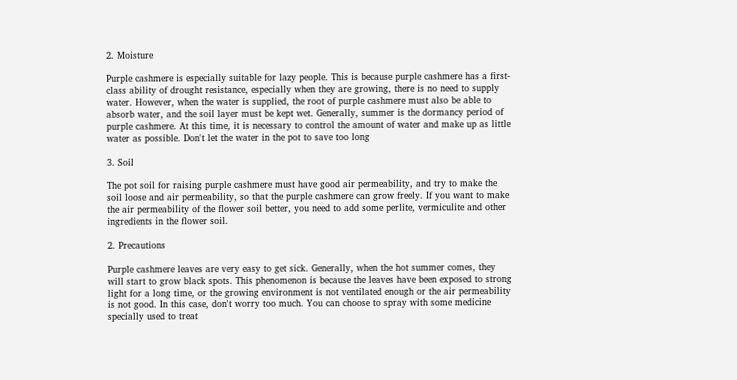2. Moisture

Purple cashmere is especially suitable for lazy people. This is because purple cashmere has a first-class ability of drought resistance, especially when they are growing, there is no need to supply water. However, when the water is supplied, the root of purple cashmere must also be able to absorb water, and the soil layer must be kept wet. Generally, summer is the dormancy period of purple cashmere. At this time, it is necessary to control the amount of water and make up as little water as possible. Don't let the water in the pot to save too long

3. Soil

The pot soil for raising purple cashmere must have good air permeability, and try to make the soil loose and air permeability, so that the purple cashmere can grow freely. If you want to make the air permeability of the flower soil better, you need to add some perlite, vermiculite and other ingredients in the flower soil.

2. Precautions

Purple cashmere leaves are very easy to get sick. Generally, when the hot summer comes, they will start to grow black spots. This phenomenon is because the leaves have been exposed to strong light for a long time, or the growing environment is not ventilated enough or the air permeability is not good. In this case, don't worry too much. You can choose to spray with some medicine specially used to treat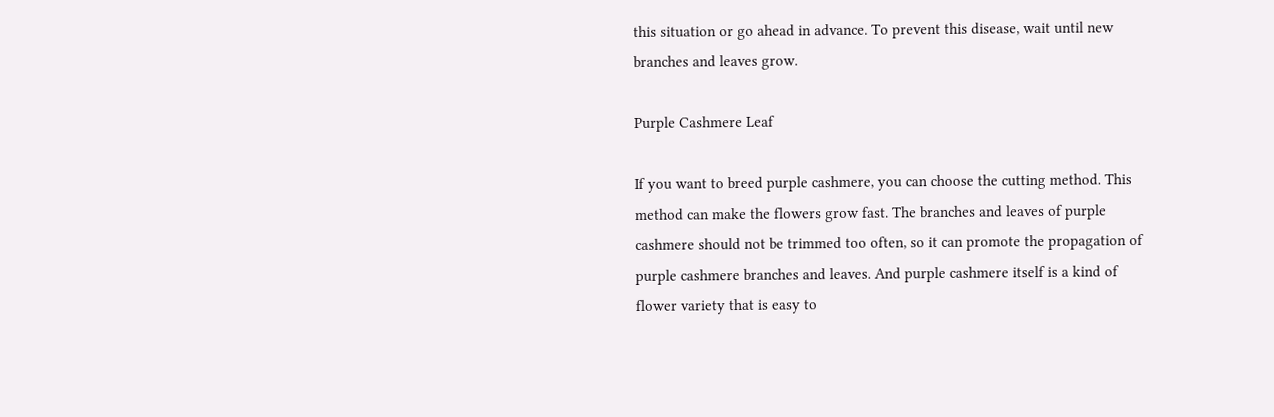this situation or go ahead in advance. To prevent this disease, wait until new branches and leaves grow.

Purple Cashmere Leaf

If you want to breed purple cashmere, you can choose the cutting method. This method can make the flowers grow fast. The branches and leaves of purple cashmere should not be trimmed too often, so it can promote the propagation of purple cashmere branches and leaves. And purple cashmere itself is a kind of flower variety that is easy to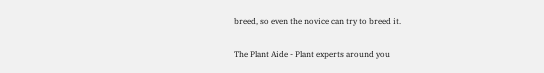breed, so even the novice can try to breed it.

The Plant Aide - Plant experts around you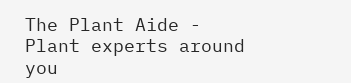The Plant Aide - Plant experts around you